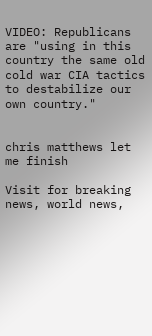VIDEO: Republicans are "using in this country the same old cold war CIA tactics to destabilize our own country."


chris matthews let me finish

Visit for breaking news, world news,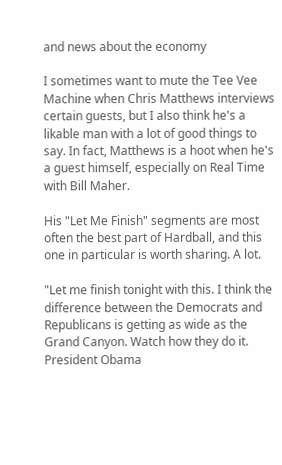and news about the economy

I sometimes want to mute the Tee Vee Machine when Chris Matthews interviews certain guests, but I also think he's a likable man with a lot of good things to say. In fact, Matthews is a hoot when he's a guest himself, especially on Real Time with Bill Maher.

His "Let Me Finish" segments are most often the best part of Hardball, and this one in particular is worth sharing. A lot.

"Let me finish tonight with this. I think the difference between the Democrats and Republicans is getting as wide as the Grand Canyon. Watch how they do it. President Obama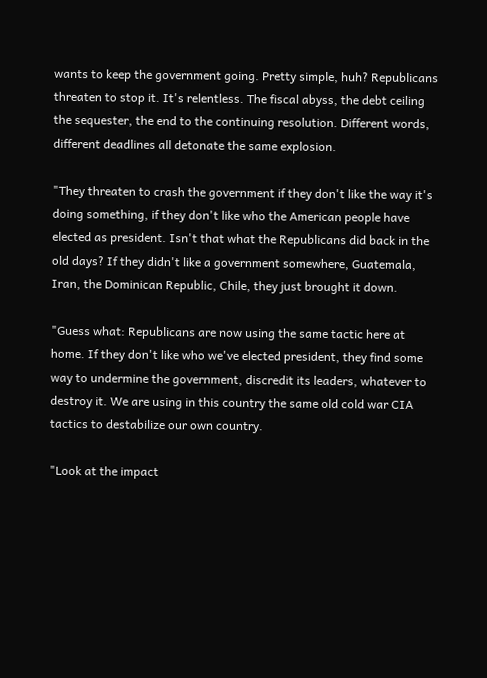wants to keep the government going. Pretty simple, huh? Republicans threaten to stop it. It's relentless. The fiscal abyss, the debt ceiling the sequester, the end to the continuing resolution. Different words, different deadlines all detonate the same explosion.

"They threaten to crash the government if they don't like the way it's doing something, if they don't like who the American people have elected as president. Isn't that what the Republicans did back in the old days? If they didn't like a government somewhere, Guatemala, Iran, the Dominican Republic, Chile, they just brought it down.

"Guess what: Republicans are now using the same tactic here at home. If they don't like who we've elected president, they find some way to undermine the government, discredit its leaders, whatever to destroy it. We are using in this country the same old cold war CIA tactics to destabilize our own country.

"Look at the impact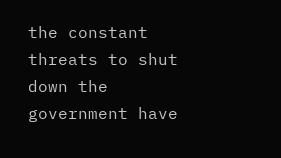the constant threats to shut down the government have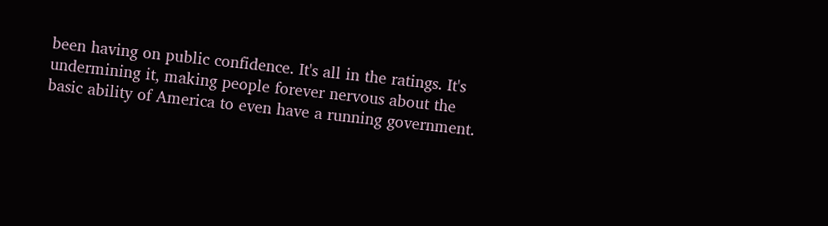been having on public confidence. It's all in the ratings. It's undermining it, making people forever nervous about the basic ability of America to even have a running government.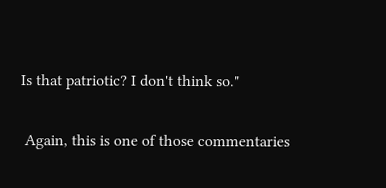Is that patriotic? I don't think so."

 Again, this is one of those commentaries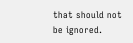that should not be ignored.